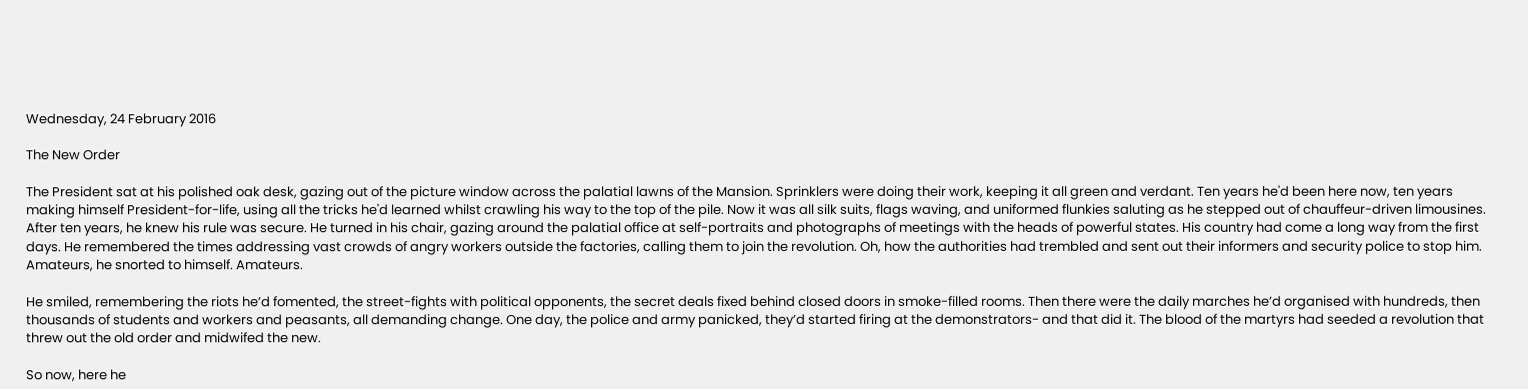Wednesday, 24 February 2016

The New Order

The President sat at his polished oak desk, gazing out of the picture window across the palatial lawns of the Mansion. Sprinklers were doing their work, keeping it all green and verdant. Ten years he'd been here now, ten years making himself President-for-life, using all the tricks he'd learned whilst crawling his way to the top of the pile. Now it was all silk suits, flags waving, and uniformed flunkies saluting as he stepped out of chauffeur-driven limousines. After ten years, he knew his rule was secure. He turned in his chair, gazing around the palatial office at self-portraits and photographs of meetings with the heads of powerful states. His country had come a long way from the first days. He remembered the times addressing vast crowds of angry workers outside the factories, calling them to join the revolution. Oh, how the authorities had trembled and sent out their informers and security police to stop him. Amateurs, he snorted to himself. Amateurs.

He smiled, remembering the riots he’d fomented, the street-fights with political opponents, the secret deals fixed behind closed doors in smoke-filled rooms. Then there were the daily marches he’d organised with hundreds, then thousands of students and workers and peasants, all demanding change. One day, the police and army panicked, they’d started firing at the demonstrators- and that did it. The blood of the martyrs had seeded a revolution that threw out the old order and midwifed the new.

So now, here he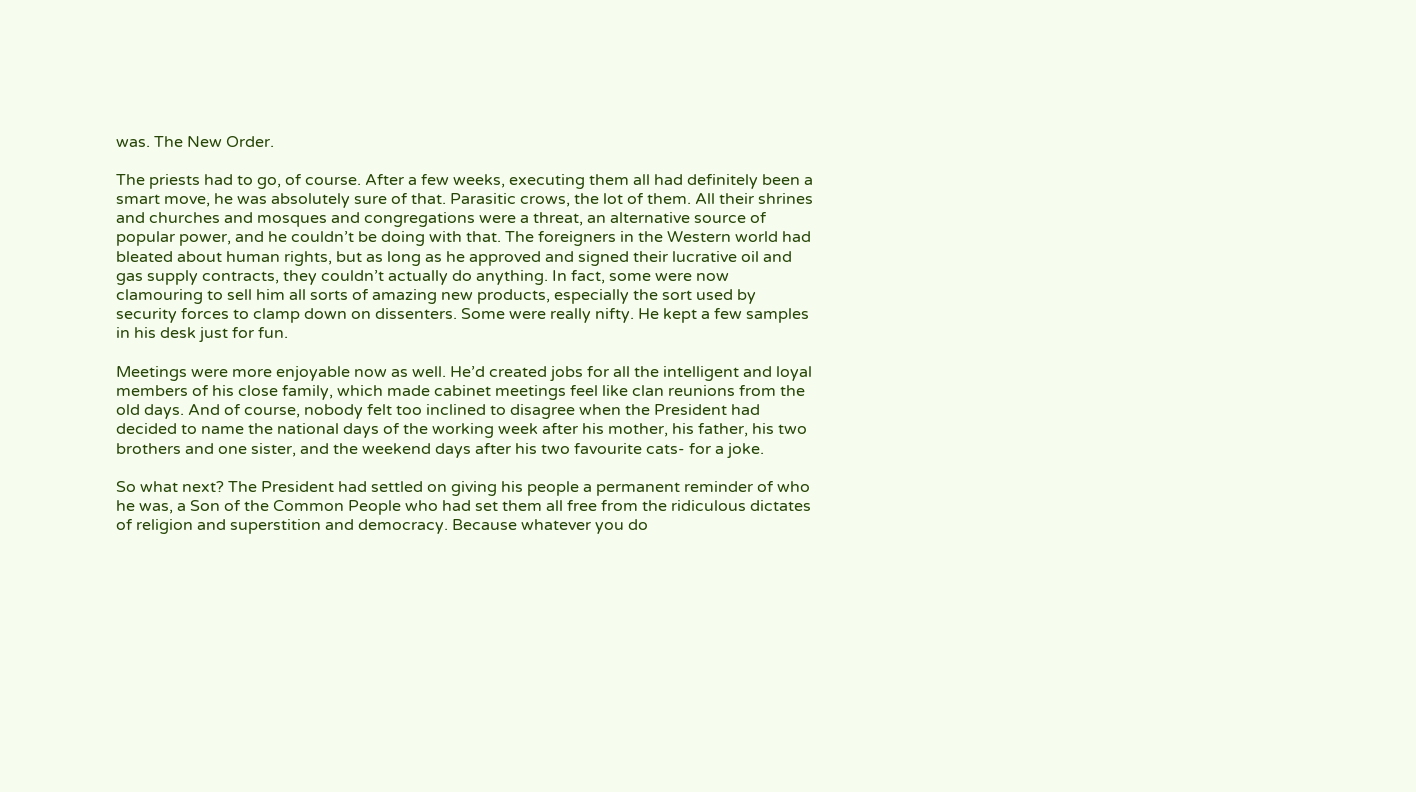was. The New Order.

The priests had to go, of course. After a few weeks, executing them all had definitely been a smart move, he was absolutely sure of that. Parasitic crows, the lot of them. All their shrines and churches and mosques and congregations were a threat, an alternative source of popular power, and he couldn’t be doing with that. The foreigners in the Western world had bleated about human rights, but as long as he approved and signed their lucrative oil and gas supply contracts, they couldn’t actually do anything. In fact, some were now clamouring to sell him all sorts of amazing new products, especially the sort used by security forces to clamp down on dissenters. Some were really nifty. He kept a few samples in his desk just for fun.

Meetings were more enjoyable now as well. He’d created jobs for all the intelligent and loyal members of his close family, which made cabinet meetings feel like clan reunions from the old days. And of course, nobody felt too inclined to disagree when the President had decided to name the national days of the working week after his mother, his father, his two brothers and one sister, and the weekend days after his two favourite cats- for a joke.

So what next? The President had settled on giving his people a permanent reminder of who he was, a Son of the Common People who had set them all free from the ridiculous dictates of religion and superstition and democracy. Because whatever you do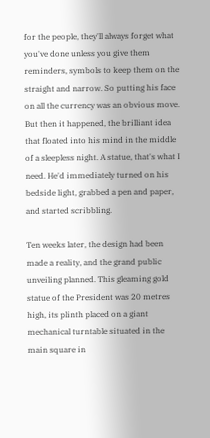for the people, they'll always forget what you've done unless you give them reminders, symbols to keep them on the straight and narrow. So putting his face on all the currency was an obvious move. But then it happened, the brilliant idea that floated into his mind in the middle of a sleepless night. A statue, that's what I need. He'd immediately turned on his bedside light, grabbed a pen and paper, and started scribbling.

Ten weeks later, the design had been made a reality, and the grand public unveiling planned. This gleaming gold statue of the President was 20 metres high, its plinth placed on a giant mechanical turntable situated in the main square in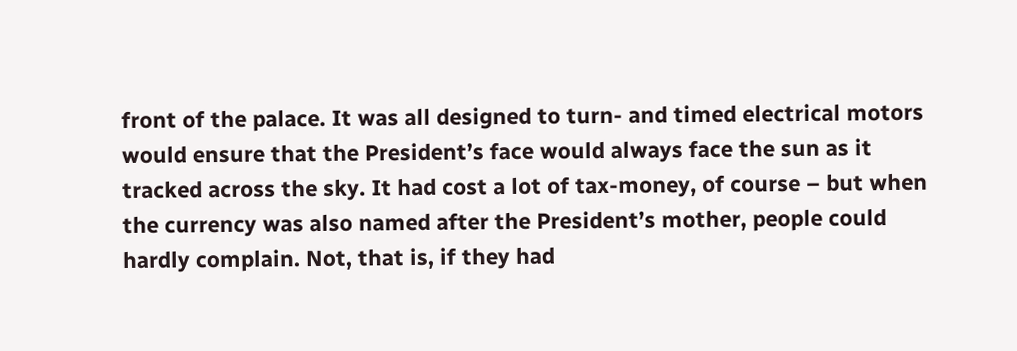front of the palace. It was all designed to turn- and timed electrical motors would ensure that the President’s face would always face the sun as it tracked across the sky. It had cost a lot of tax-money, of course – but when the currency was also named after the President’s mother, people could hardly complain. Not, that is, if they had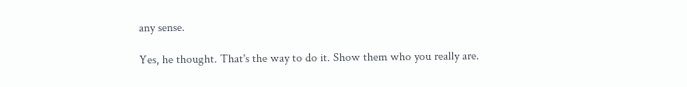any sense.

Yes, he thought. That's the way to do it. Show them who you really are.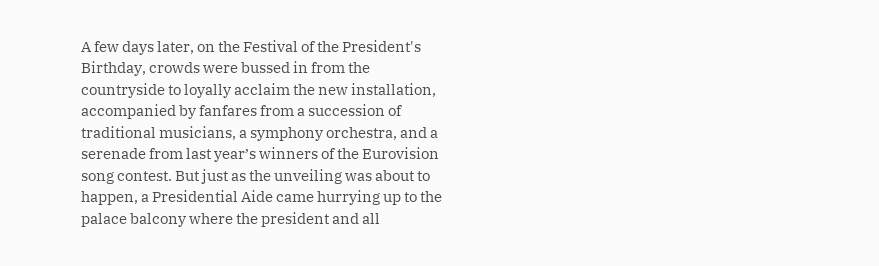A few days later, on the Festival of the President's Birthday, crowds were bussed in from the countryside to loyally acclaim the new installation, accompanied by fanfares from a succession of traditional musicians, a symphony orchestra, and a serenade from last year’s winners of the Eurovision song contest. But just as the unveiling was about to happen, a Presidential Aide came hurrying up to the palace balcony where the president and all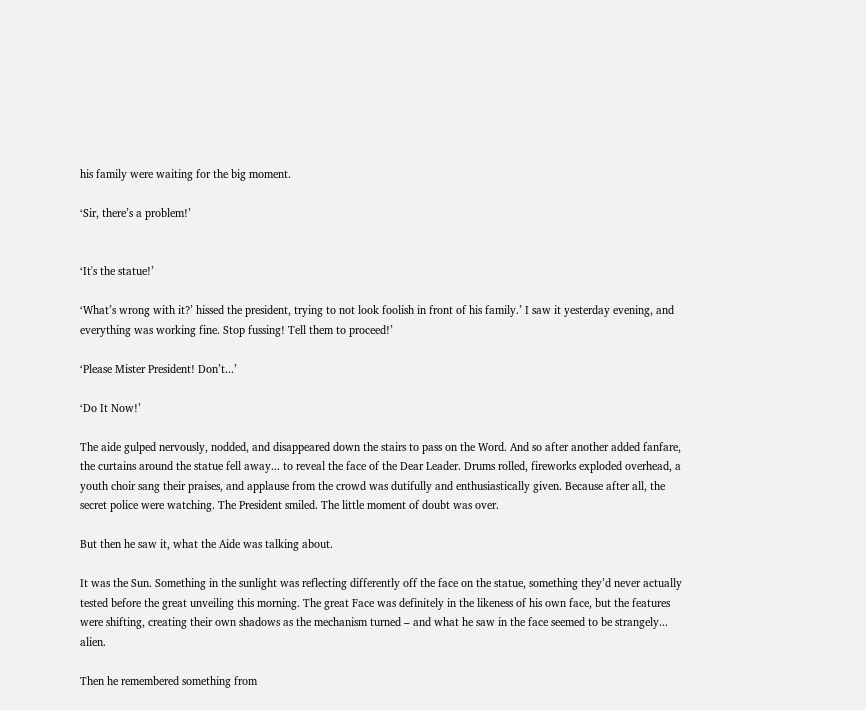his family were waiting for the big moment.

‘Sir, there’s a problem!’


‘It's the statue!’

‘What’s wrong with it?’ hissed the president, trying to not look foolish in front of his family.’ I saw it yesterday evening, and everything was working fine. Stop fussing! Tell them to proceed!’

‘Please Mister President! Don’t...’

‘Do It Now!’

The aide gulped nervously, nodded, and disappeared down the stairs to pass on the Word. And so after another added fanfare, the curtains around the statue fell away... to reveal the face of the Dear Leader. Drums rolled, fireworks exploded overhead, a youth choir sang their praises, and applause from the crowd was dutifully and enthusiastically given. Because after all, the secret police were watching. The President smiled. The little moment of doubt was over.

But then he saw it, what the Aide was talking about.

It was the Sun. Something in the sunlight was reflecting differently off the face on the statue, something they’d never actually tested before the great unveiling this morning. The great Face was definitely in the likeness of his own face, but the features were shifting, creating their own shadows as the mechanism turned – and what he saw in the face seemed to be strangely... alien.

Then he remembered something from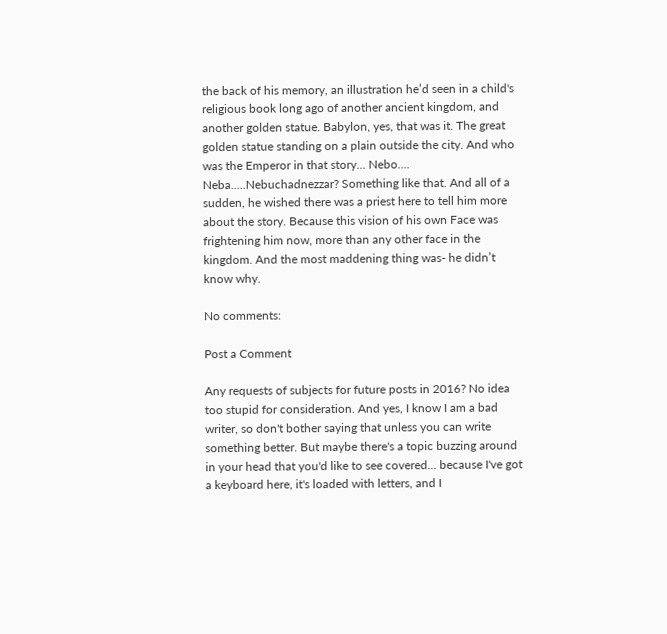the back of his memory, an illustration he’d seen in a child's religious book long ago of another ancient kingdom, and another golden statue. Babylon, yes, that was it. The great golden statue standing on a plain outside the city. And who was the Emperor in that story... Nebo.... Neba.....Nebuchadnezzar? Something like that. And all of a sudden, he wished there was a priest here to tell him more about the story. Because this vision of his own Face was frightening him now, more than any other face in the kingdom. And the most maddening thing was- he didn’t know why.

No comments:

Post a Comment

Any requests of subjects for future posts in 2016? No idea too stupid for consideration. And yes, I know I am a bad writer, so don't bother saying that unless you can write something better. But maybe there's a topic buzzing around in your head that you'd like to see covered... because I've got a keyboard here, it's loaded with letters, and I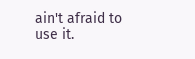ain't afraid to use it.